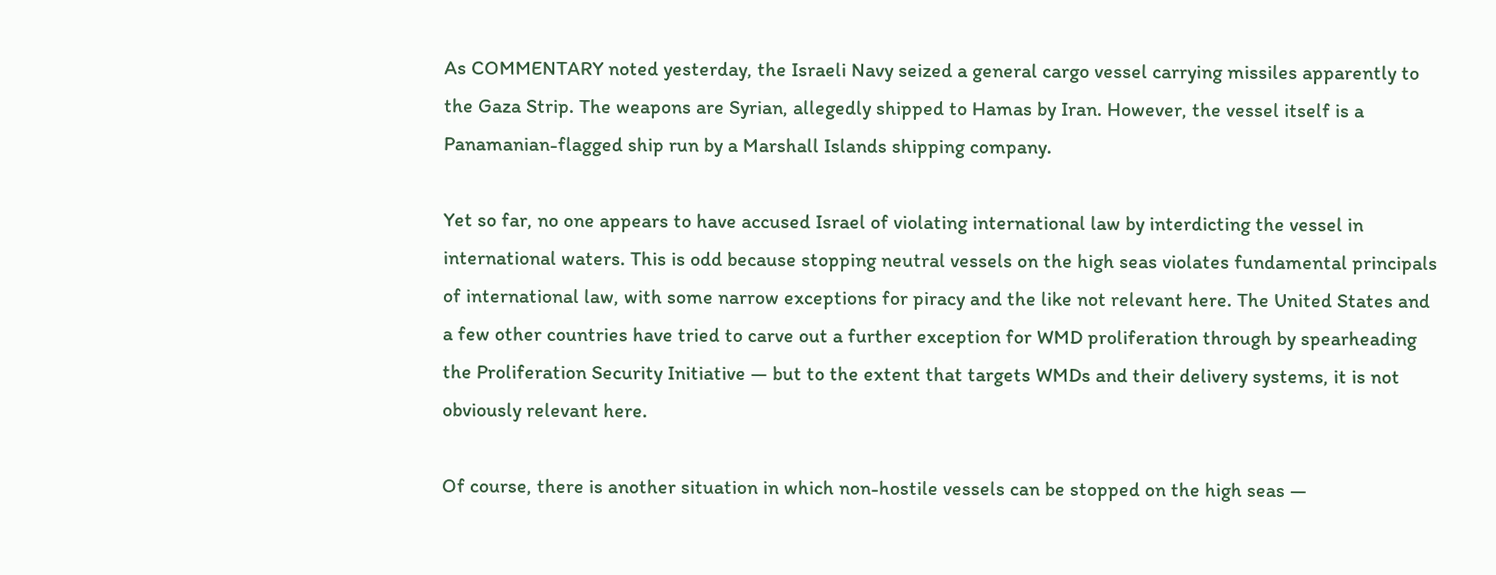As COMMENTARY noted yesterday, the Israeli Navy seized a general cargo vessel carrying missiles apparently to the Gaza Strip. The weapons are Syrian, allegedly shipped to Hamas by Iran. However, the vessel itself is a Panamanian-flagged ship run by a Marshall Islands shipping company.

Yet so far, no one appears to have accused Israel of violating international law by interdicting the vessel in international waters. This is odd because stopping neutral vessels on the high seas violates fundamental principals of international law, with some narrow exceptions for piracy and the like not relevant here. The United States and a few other countries have tried to carve out a further exception for WMD proliferation through by spearheading the Proliferation Security Initiative — but to the extent that targets WMDs and their delivery systems, it is not obviously relevant here.

Of course, there is another situation in which non-hostile vessels can be stopped on the high seas —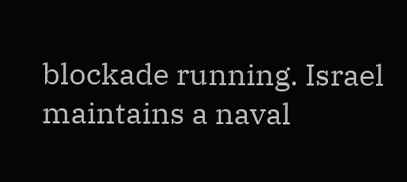blockade running. Israel maintains a naval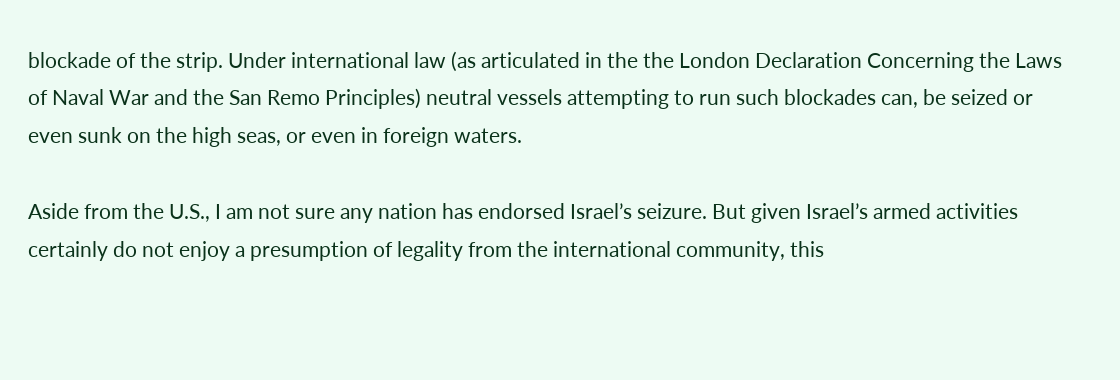blockade of the strip. Under international law (as articulated in the the London Declaration Concerning the Laws of Naval War and the San Remo Principles) neutral vessels attempting to run such blockades can, be seized or even sunk on the high seas, or even in foreign waters.

Aside from the U.S., I am not sure any nation has endorsed Israel’s seizure. But given Israel’s armed activities certainly do not enjoy a presumption of legality from the international community, this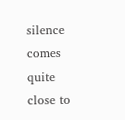silence comes quite close to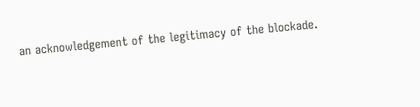an acknowledgement of the legitimacy of the blockade.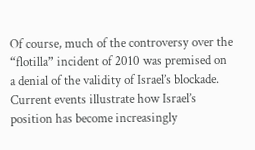Of course, much of the controversy over the “flotilla” incident of 2010 was premised on a denial of the validity of Israel’s blockade.  Current events illustrate how Israel’s position has become increasingly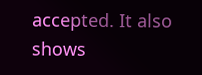accepted. It also shows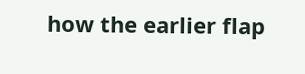how the earlier flap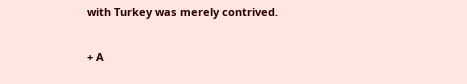with Turkey was merely contrived.

+ A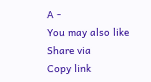A -
You may also like
Share via
Copy link